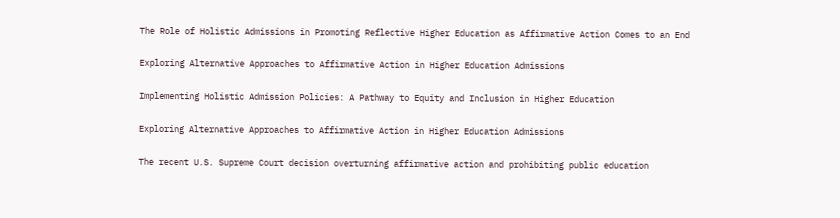The Role of Holistic Admissions in Promoting Reflective Higher Education as Affirmative Action Comes to an End

Exploring Alternative Approaches to Affirmative Action in Higher Education Admissions

Implementing Holistic Admission Policies: A Pathway to Equity and Inclusion in Higher Education

Exploring Alternative Approaches to Affirmative Action in Higher Education Admissions

The recent U.S. Supreme Court decision overturning affirmative action and prohibiting public education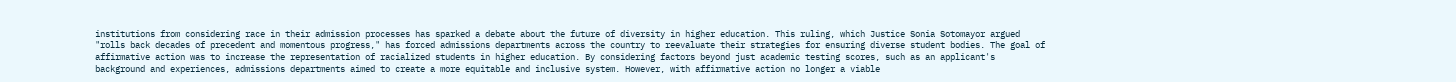institutions from considering race in their admission processes has sparked a debate about the future of diversity in higher education. This ruling, which Justice Sonia Sotomayor argued "rolls back decades of precedent and momentous progress," has forced admissions departments across the country to reevaluate their strategies for ensuring diverse student bodies. The goal of affirmative action was to increase the representation of racialized students in higher education. By considering factors beyond just academic testing scores, such as an applicant's background and experiences, admissions departments aimed to create a more equitable and inclusive system. However, with affirmative action no longer a viable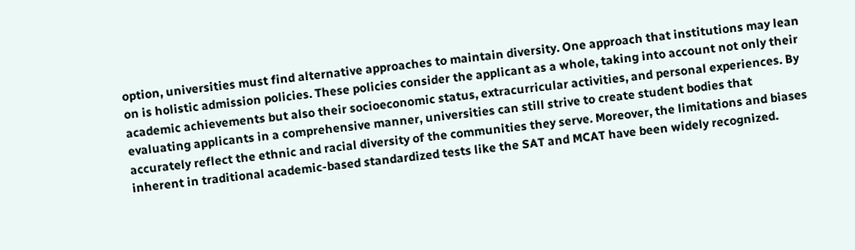option, universities must find alternative approaches to maintain diversity. One approach that institutions may lean on is holistic admission policies. These policies consider the applicant as a whole, taking into account not only their academic achievements but also their socioeconomic status, extracurricular activities, and personal experiences. By evaluating applicants in a comprehensive manner, universities can still strive to create student bodies that accurately reflect the ethnic and racial diversity of the communities they serve. Moreover, the limitations and biases inherent in traditional academic-based standardized tests like the SAT and MCAT have been widely recognized.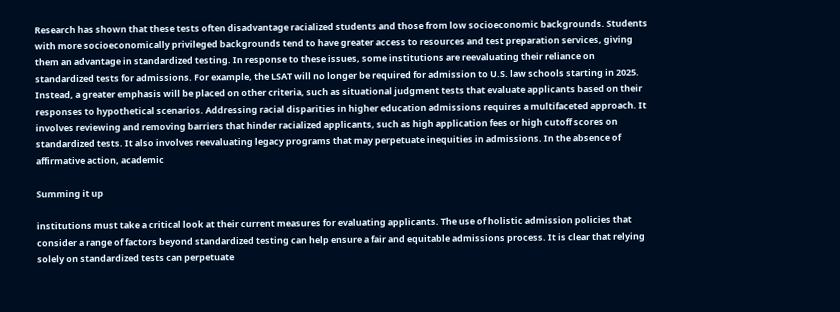Research has shown that these tests often disadvantage racialized students and those from low socioeconomic backgrounds. Students with more socioeconomically privileged backgrounds tend to have greater access to resources and test preparation services, giving them an advantage in standardized testing. In response to these issues, some institutions are reevaluating their reliance on standardized tests for admissions. For example, the LSAT will no longer be required for admission to U.S. law schools starting in 2025. Instead, a greater emphasis will be placed on other criteria, such as situational judgment tests that evaluate applicants based on their responses to hypothetical scenarios. Addressing racial disparities in higher education admissions requires a multifaceted approach. It involves reviewing and removing barriers that hinder racialized applicants, such as high application fees or high cutoff scores on standardized tests. It also involves reevaluating legacy programs that may perpetuate inequities in admissions. In the absence of affirmative action, academic

Summing it up

institutions must take a critical look at their current measures for evaluating applicants. The use of holistic admission policies that consider a range of factors beyond standardized testing can help ensure a fair and equitable admissions process. It is clear that relying solely on standardized tests can perpetuate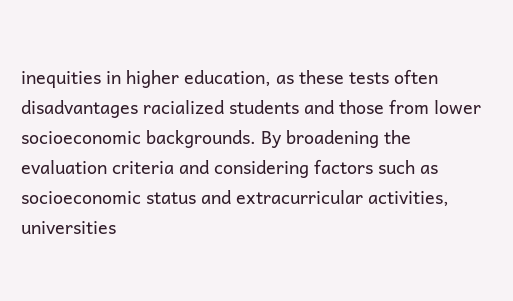inequities in higher education, as these tests often disadvantages racialized students and those from lower socioeconomic backgrounds. By broadening the evaluation criteria and considering factors such as socioeconomic status and extracurricular activities, universities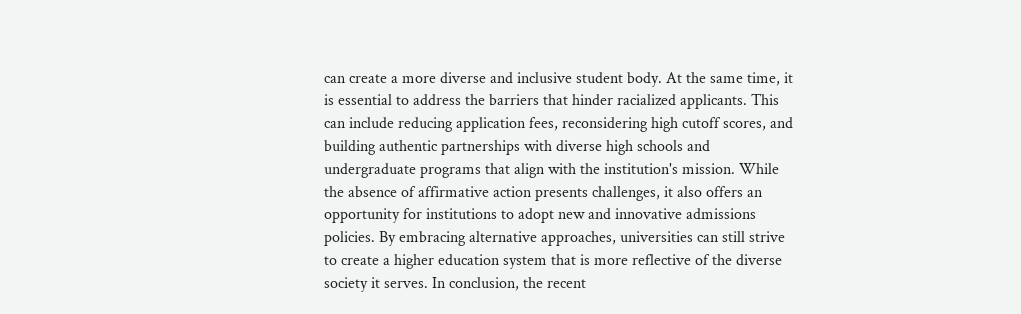can create a more diverse and inclusive student body. At the same time, it is essential to address the barriers that hinder racialized applicants. This can include reducing application fees, reconsidering high cutoff scores, and building authentic partnerships with diverse high schools and undergraduate programs that align with the institution's mission. While the absence of affirmative action presents challenges, it also offers an opportunity for institutions to adopt new and innovative admissions policies. By embracing alternative approaches, universities can still strive to create a higher education system that is more reflective of the diverse society it serves. In conclusion, the recent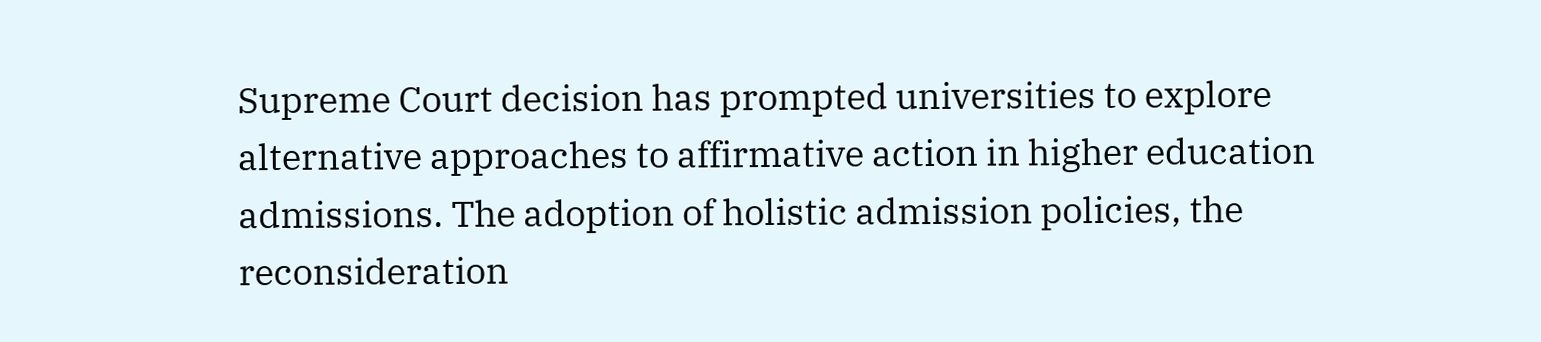Supreme Court decision has prompted universities to explore alternative approaches to affirmative action in higher education admissions. The adoption of holistic admission policies, the reconsideration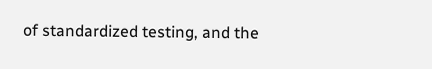of standardized testing, and the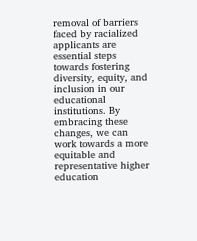removal of barriers faced by racialized applicants are essential steps towards fostering diversity, equity, and inclusion in our educational institutions. By embracing these changes, we can work towards a more equitable and representative higher education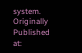system.
Originally Published at: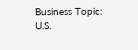Business Topic: U.S.